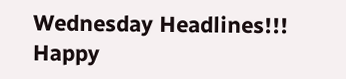Wednesday Headlines!!! Happy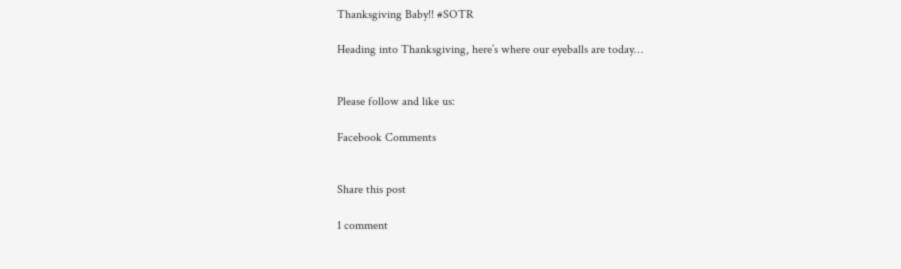Thanksgiving Baby!! #SOTR

Heading into Thanksgiving, here’s where our eyeballs are today…


Please follow and like us:

Facebook Comments


Share this post

1 comment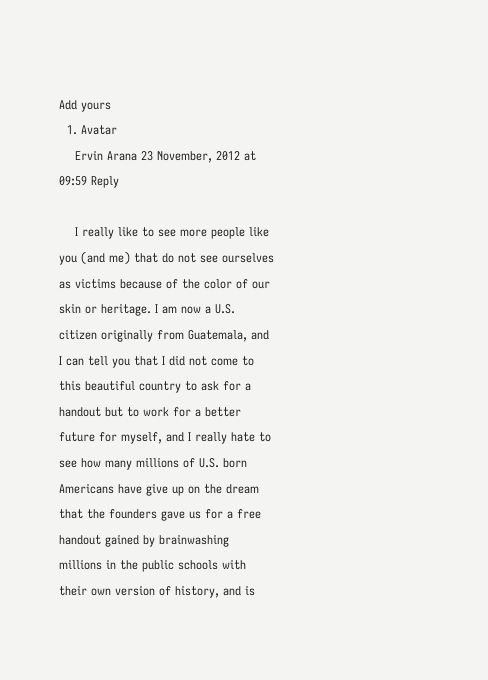Add yours
  1. Avatar
    Ervin Arana 23 November, 2012 at 09:59 Reply

    I really like to see more people like you (and me) that do not see ourselves as victims because of the color of our skin or heritage. I am now a U.S. citizen originally from Guatemala, and I can tell you that I did not come to this beautiful country to ask for a handout but to work for a better future for myself, and I really hate to see how many millions of U.S. born Americans have give up on the dream that the founders gave us for a free handout gained by brainwashing millions in the public schools with their own version of history, and is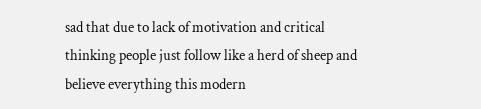sad that due to lack of motivation and critical thinking people just follow like a herd of sheep and believe everything this modern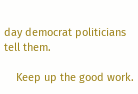day democrat politicians tell them.

    Keep up the good work.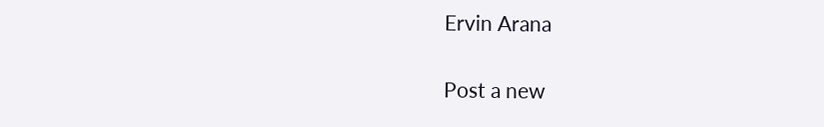Ervin Arana

Post a new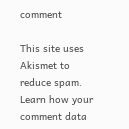comment

This site uses Akismet to reduce spam. Learn how your comment data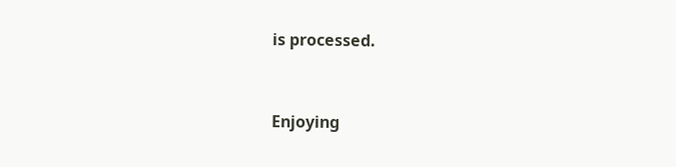is processed.


Enjoying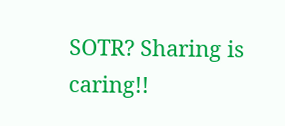SOTR? Sharing is caring!!